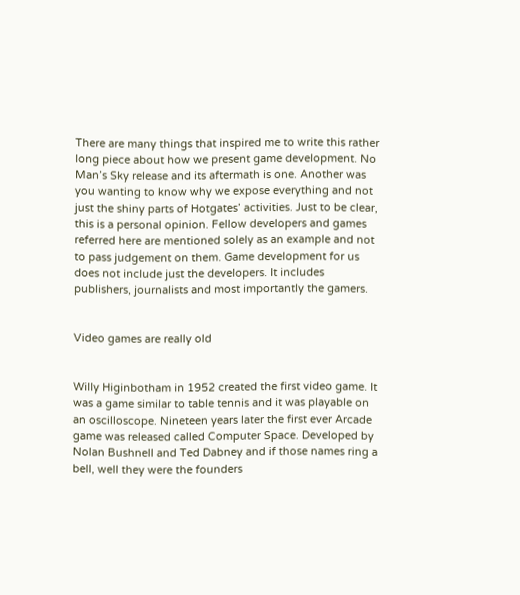There are many things that inspired me to write this rather long piece about how we present game development. No Man’s Sky release and its aftermath is one. Another was you wanting to know why we expose everything and not just the shiny parts of Hotgates’ activities. Just to be clear, this is a personal opinion. Fellow developers and games referred here are mentioned solely as an example and not to pass judgement on them. Game development for us does not include just the developers. It includes publishers, journalists and most importantly the gamers.


Video games are really old


Willy Higinbotham in 1952 created the first video game. It was a game similar to table tennis and it was playable on an oscilloscope. Nineteen years later the first ever Arcade game was released called Computer Space. Developed by Nolan Bushnell and Ted Dabney and if those names ring a bell, well they were the founders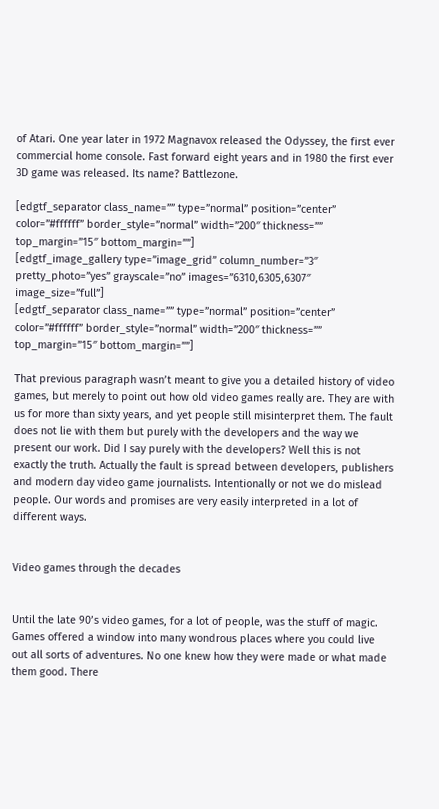of Atari. One year later in 1972 Magnavox released the Odyssey, the first ever commercial home console. Fast forward eight years and in 1980 the first ever 3D game was released. Its name? Battlezone.

[edgtf_separator class_name=”” type=”normal” position=”center” color=”#ffffff” border_style=”normal” width=”200″ thickness=”” top_margin=”15″ bottom_margin=””]
[edgtf_image_gallery type=”image_grid” column_number=”3″ pretty_photo=”yes” grayscale=”no” images=”6310,6305,6307″ image_size=”full”]
[edgtf_separator class_name=”” type=”normal” position=”center” color=”#ffffff” border_style=”normal” width=”200″ thickness=”” top_margin=”15″ bottom_margin=””]

Τhat previous paragraph wasn’t meant to give you a detailed history of video games, but merely to point out how old video games really are. They are with us for more than sixty years, and yet people still misinterpret them. The fault does not lie with them but purely with the developers and the way we present our work. Did I say purely with the developers? Well this is not exactly the truth. Actually the fault is spread between developers, publishers and modern day video game journalists. Intentionally or not we do mislead people. Our words and promises are very easily interpreted in a lot of different ways.


Video games through the decades


Until the late 90’s video games, for a lot of people, was the stuff of magic. Games offered a window into many wondrous places where you could live out all sorts of adventures. No one knew how they were made or what made them good. There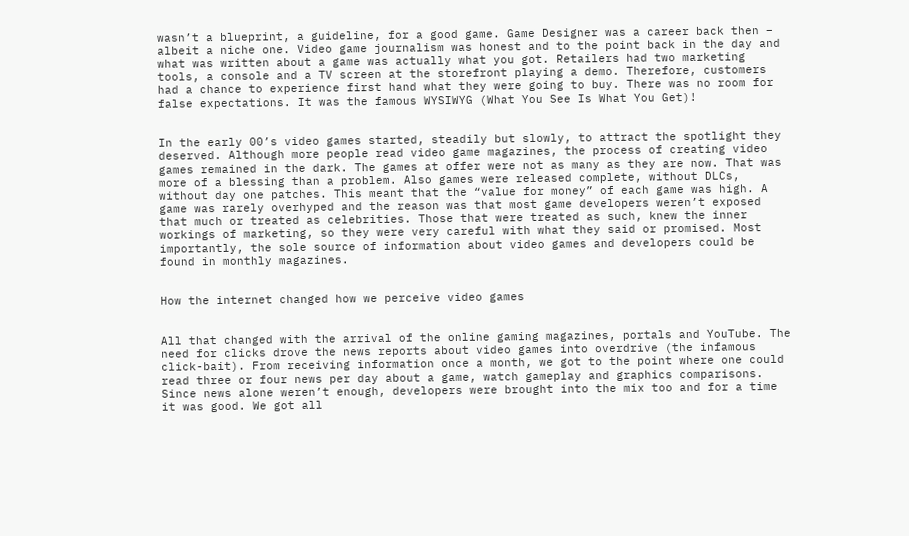wasn’t a blueprint, a guideline, for a good game. Game Designer was a career back then – albeit a niche one. Video game journalism was honest and to the point back in the day and what was written about a game was actually what you got. Retailers had two marketing tools, a console and a TV screen at the storefront playing a demo. Therefore, customers had a chance to experience first hand what they were going to buy. There was no room for false expectations. It was the famous WYSIWYG (What You See Is What You Get)!


In the early 00’s video games started, steadily but slowly, to attract the spotlight they deserved. Although more people read video game magazines, the process of creating video games remained in the dark. The games at offer were not as many as they are now. That was more of a blessing than a problem. Also games were released complete, without DLCs, without day one patches. This meant that the “value for money” of each game was high. A game was rarely overhyped and the reason was that most game developers weren’t exposed that much or treated as celebrities. Those that were treated as such, knew the inner workings of marketing, so they were very careful with what they said or promised. Most importantly, the sole source of information about video games and developers could be found in monthly magazines.


How the internet changed how we perceive video games


All that changed with the arrival of the online gaming magazines, portals and YouTube. The need for clicks drove the news reports about video games into overdrive (the infamous click-bait). From receiving information once a month, we got to the point where one could read three or four news per day about a game, watch gameplay and graphics comparisons. Since news alone weren’t enough, developers were brought into the mix too and for a time it was good. We got all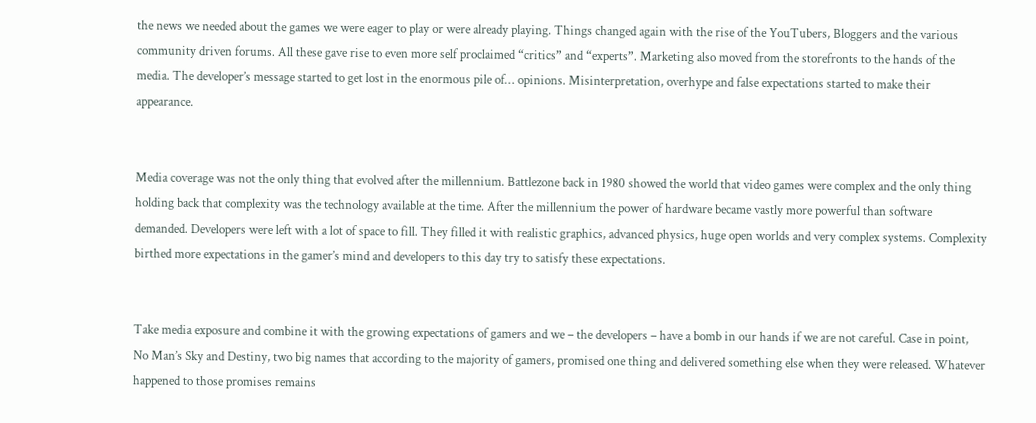the news we needed about the games we were eager to play or were already playing. Things changed again with the rise of the YouTubers, Bloggers and the various community driven forums. All these gave rise to even more self proclaimed “critics” and “experts”. Marketing also moved from the storefronts to the hands of the media. The developer’s message started to get lost in the enormous pile of… opinions. Misinterpretation, overhype and false expectations started to make their appearance.


Media coverage was not the only thing that evolved after the millennium. Battlezone back in 1980 showed the world that video games were complex and the only thing holding back that complexity was the technology available at the time. After the millennium the power of hardware became vastly more powerful than software demanded. Developers were left with a lot of space to fill. They filled it with realistic graphics, advanced physics, huge open worlds and very complex systems. Complexity birthed more expectations in the gamer’s mind and developers to this day try to satisfy these expectations.


Take media exposure and combine it with the growing expectations of gamers and we – the developers – have a bomb in our hands if we are not careful. Case in point, No Man’s Sky and Destiny, two big names that according to the majority of gamers, promised one thing and delivered something else when they were released. Whatever happened to those promises remains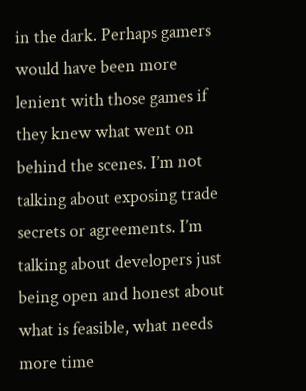in the dark. Perhaps gamers would have been more lenient with those games if they knew what went on behind the scenes. I’m not talking about exposing trade secrets or agreements. I’m talking about developers just being open and honest about what is feasible, what needs more time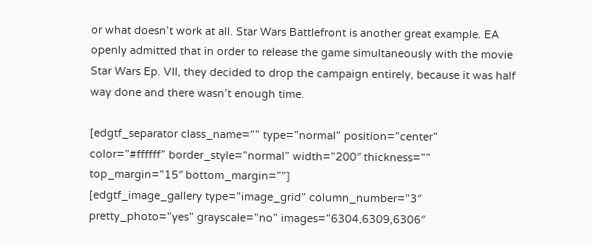or what doesn’t work at all. Star Wars Battlefront is another great example. EA openly admitted that in order to release the game simultaneously with the movie Star Wars Ep. VII, they decided to drop the campaign entirely, because it was half way done and there wasn’t enough time.

[edgtf_separator class_name=”” type=”normal” position=”center” color=”#ffffff” border_style=”normal” width=”200″ thickness=”” top_margin=”15″ bottom_margin=””]
[edgtf_image_gallery type=”image_grid” column_number=”3″ pretty_photo=”yes” grayscale=”no” images=”6304,6309,6306″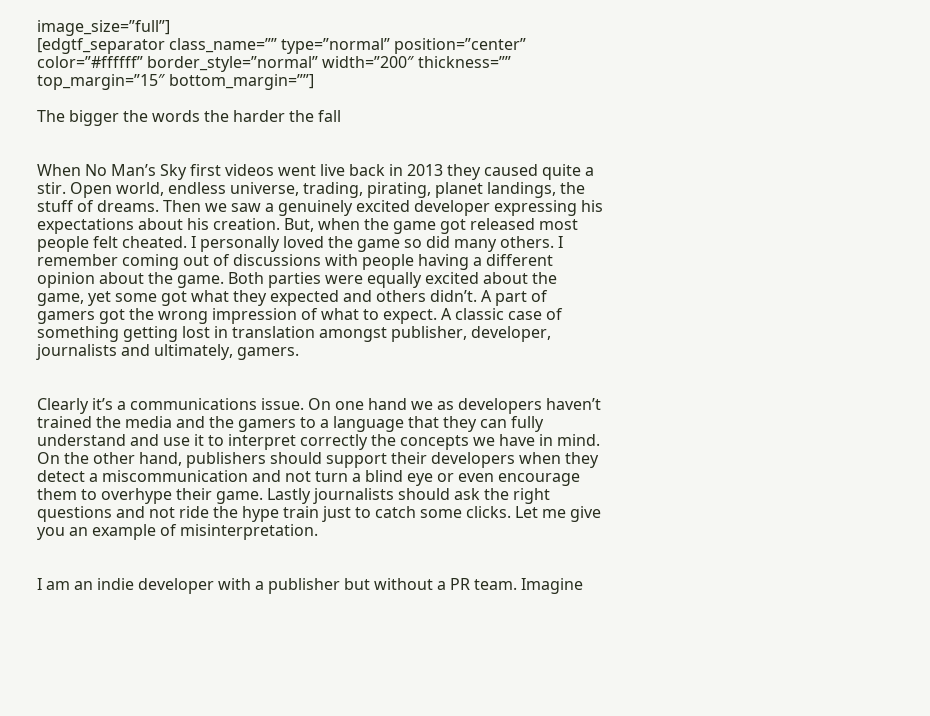image_size=”full”]
[edgtf_separator class_name=”” type=”normal” position=”center” color=”#ffffff” border_style=”normal” width=”200″ thickness=”” top_margin=”15″ bottom_margin=””]

The bigger the words the harder the fall


When No Man’s Sky first videos went live back in 2013 they caused quite a stir. Open world, endless universe, trading, pirating, planet landings, the stuff of dreams. Then we saw a genuinely excited developer expressing his expectations about his creation. But, when the game got released most people felt cheated. I personally loved the game so did many others. I remember coming out of discussions with people having a different opinion about the game. Both parties were equally excited about the game, yet some got what they expected and others didn’t. A part of gamers got the wrong impression of what to expect. A classic case of something getting lost in translation amongst publisher, developer, journalists and ultimately, gamers.


Clearly it’s a communications issue. On one hand we as developers haven’t trained the media and the gamers to a language that they can fully understand and use it to interpret correctly the concepts we have in mind. On the other hand, publishers should support their developers when they detect a miscommunication and not turn a blind eye or even encourage them to overhype their game. Lastly journalists should ask the right questions and not ride the hype train just to catch some clicks. Let me give you an example of misinterpretation.


I am an indie developer with a publisher but without a PR team. Imagine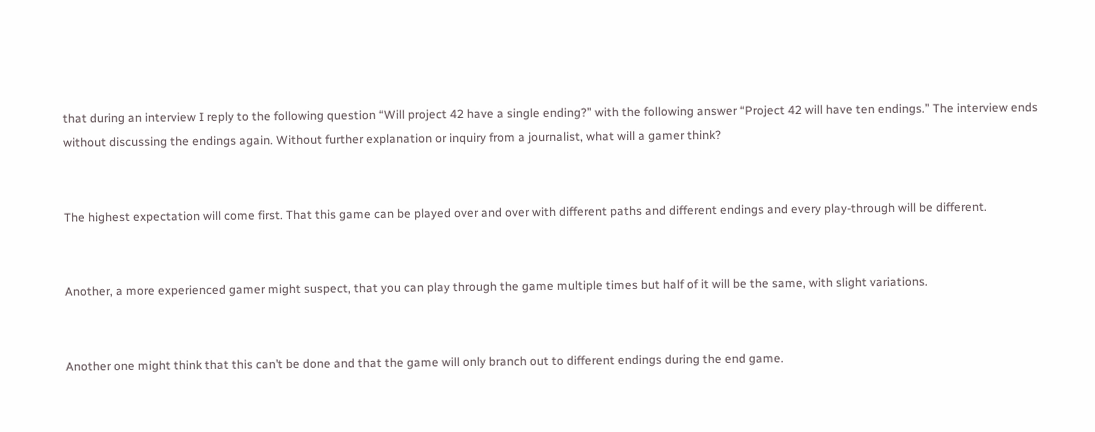that during an interview I reply to the following question “Will project 42 have a single ending?” with the following answer “Project 42 will have ten endings.” The interview ends without discussing the endings again. Without further explanation or inquiry from a journalist, what will a gamer think?


The highest expectation will come first. That this game can be played over and over with different paths and different endings and every play-through will be different.


Another, a more experienced gamer might suspect, that you can play through the game multiple times but half of it will be the same, with slight variations.


Another one might think that this can’t be done and that the game will only branch out to different endings during the end game.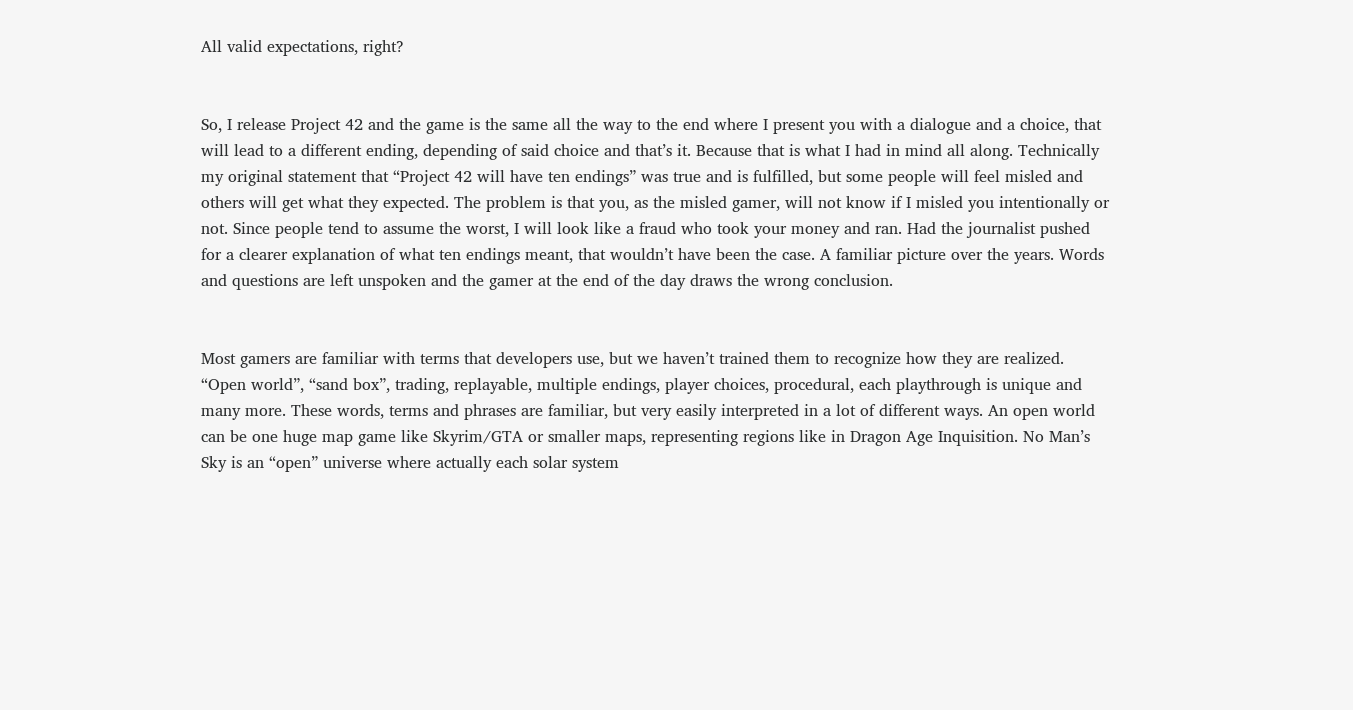All valid expectations, right?


So, I release Project 42 and the game is the same all the way to the end where I present you with a dialogue and a choice, that will lead to a different ending, depending of said choice and that’s it. Because that is what I had in mind all along. Technically my original statement that “Project 42 will have ten endings” was true and is fulfilled, but some people will feel misled and others will get what they expected. The problem is that you, as the misled gamer, will not know if I misled you intentionally or not. Since people tend to assume the worst, I will look like a fraud who took your money and ran. Had the journalist pushed for a clearer explanation of what ten endings meant, that wouldn’t have been the case. A familiar picture over the years. Words and questions are left unspoken and the gamer at the end of the day draws the wrong conclusion.


Most gamers are familiar with terms that developers use, but we haven’t trained them to recognize how they are realized. “Open world”, “sand box”, trading, replayable, multiple endings, player choices, procedural, each playthrough is unique and many more. These words, terms and phrases are familiar, but very easily interpreted in a lot of different ways. An open world can be one huge map game like Skyrim/GTA or smaller maps, representing regions like in Dragon Age Inquisition. No Man’s Sky is an “open” universe where actually each solar system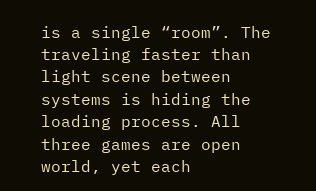is a single “room”. The traveling faster than light scene between systems is hiding the loading process. All three games are open world, yet each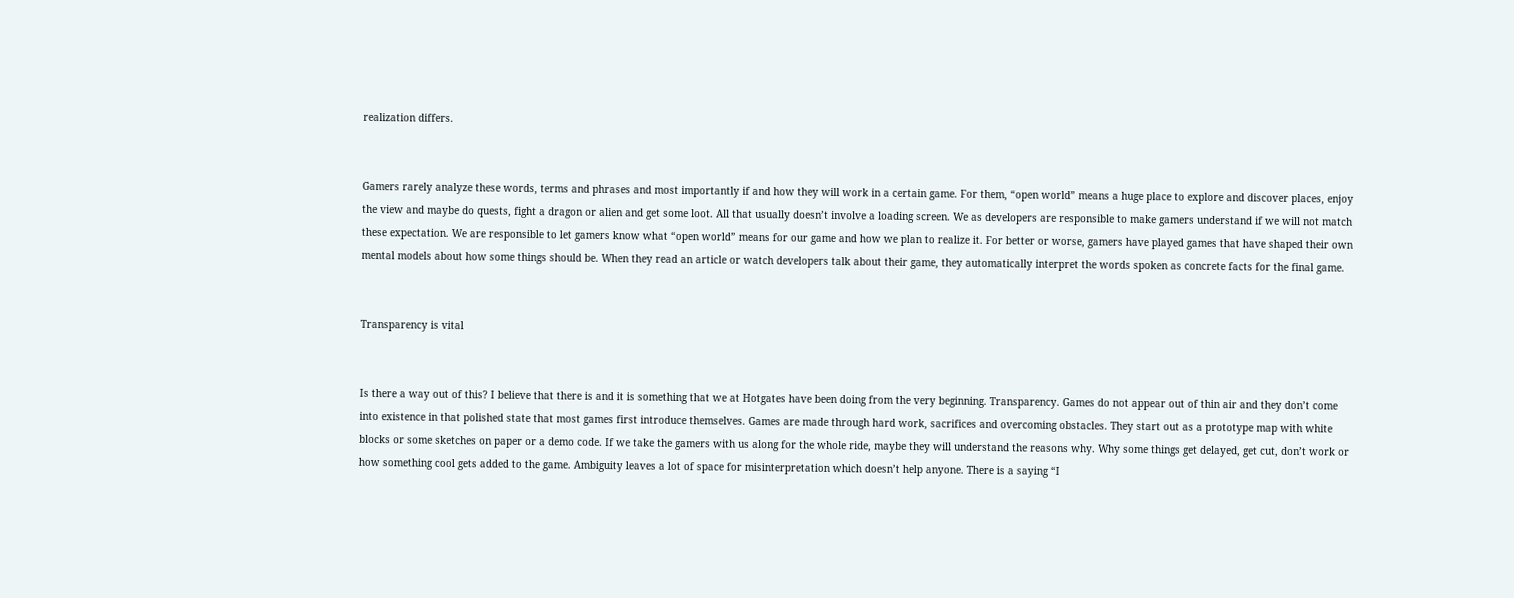realization differs.


Gamers rarely analyze these words, terms and phrases and most importantly if and how they will work in a certain game. For them, “open world” means a huge place to explore and discover places, enjoy the view and maybe do quests, fight a dragon or alien and get some loot. All that usually doesn’t involve a loading screen. We as developers are responsible to make gamers understand if we will not match these expectation. We are responsible to let gamers know what “open world” means for our game and how we plan to realize it. For better or worse, gamers have played games that have shaped their own mental models about how some things should be. When they read an article or watch developers talk about their game, they automatically interpret the words spoken as concrete facts for the final game.


Transparency is vital


Is there a way out of this? I believe that there is and it is something that we at Hotgates have been doing from the very beginning. Transparency. Games do not appear out of thin air and they don’t come into existence in that polished state that most games first introduce themselves. Games are made through hard work, sacrifices and overcoming obstacles. They start out as a prototype map with white blocks or some sketches on paper or a demo code. If we take the gamers with us along for the whole ride, maybe they will understand the reasons why. Why some things get delayed, get cut, don’t work or how something cool gets added to the game. Ambiguity leaves a lot of space for misinterpretation which doesn’t help anyone. There is a saying “I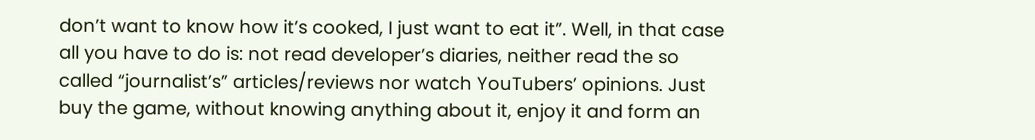don’t want to know how it’s cooked, I just want to eat it”. Well, in that case all you have to do is: not read developer’s diaries, neither read the so called “journalist’s” articles/reviews nor watch YouTubers’ opinions. Just buy the game, without knowing anything about it, enjoy it and form an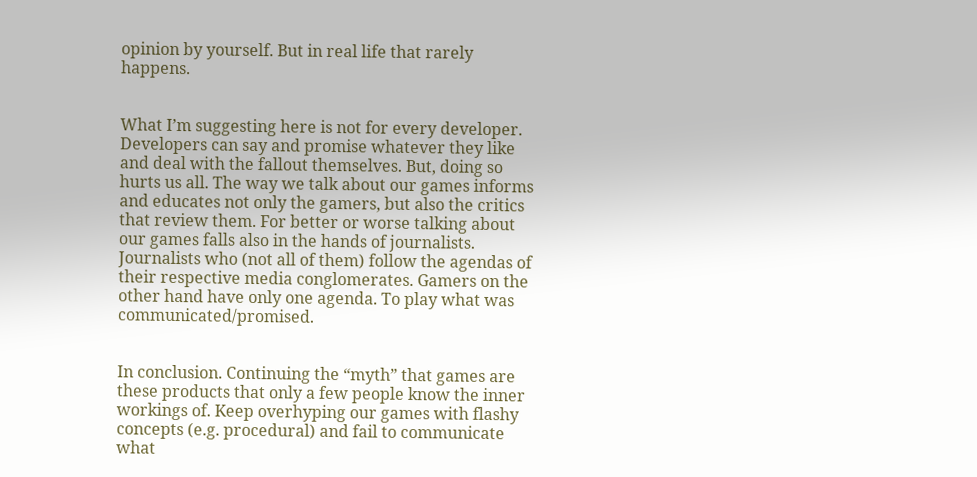opinion by yourself. But in real life that rarely happens.


What I’m suggesting here is not for every developer. Developers can say and promise whatever they like and deal with the fallout themselves. But, doing so hurts us all. The way we talk about our games informs and educates not only the gamers, but also the critics that review them. For better or worse talking about our games falls also in the hands of journalists. Journalists who (not all of them) follow the agendas of their respective media conglomerates. Gamers on the other hand have only one agenda. To play what was communicated/promised.


In conclusion. Continuing the “myth” that games are these products that only a few people know the inner workings of. Keep overhyping our games with flashy concepts (e.g. procedural) and fail to communicate what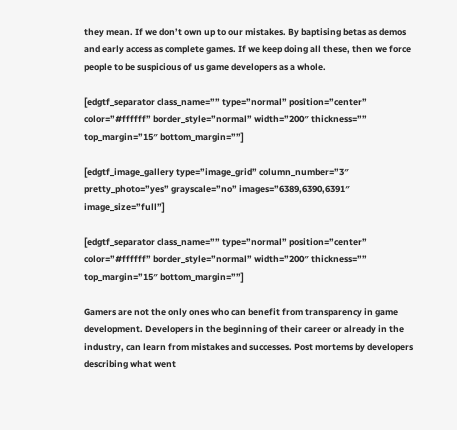they mean. If we don’t own up to our mistakes. By baptising betas as demos and early access as complete games. If we keep doing all these, then we force people to be suspicious of us game developers as a whole.

[edgtf_separator class_name=”” type=”normal” position=”center” color=”#ffffff” border_style=”normal” width=”200″ thickness=”” top_margin=”15″ bottom_margin=””]

[edgtf_image_gallery type=”image_grid” column_number=”3″ pretty_photo=”yes” grayscale=”no” images=”6389,6390,6391″ image_size=”full”]

[edgtf_separator class_name=”” type=”normal” position=”center” color=”#ffffff” border_style=”normal” width=”200″ thickness=”” top_margin=”15″ bottom_margin=””]

Gamers are not the only ones who can benefit from transparency in game development. Developers in the beginning of their career or already in the industry, can learn from mistakes and successes. Post mortems by developers describing what went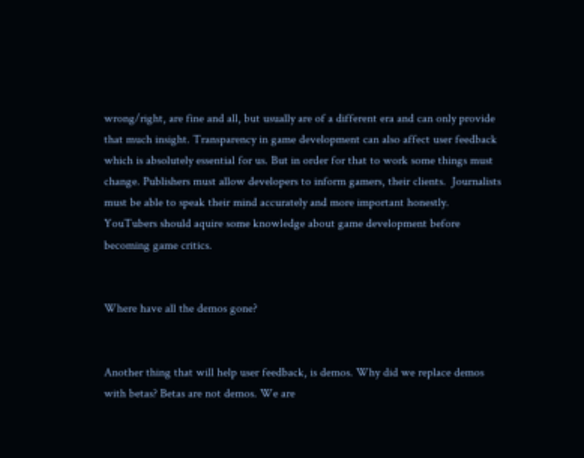wrong/right, are fine and all, but usually are of a different era and can only provide that much insight. Transparency in game development can also affect user feedback which is absolutely essential for us. But in order for that to work some things must change. Publishers must allow developers to inform gamers, their clients.  Journalists must be able to speak their mind accurately and more important honestly. YouTubers should aquire some knowledge about game development before becoming game critics.


Where have all the demos gone?


Another thing that will help user feedback, is demos. Why did we replace demos with betas? Betas are not demos. We are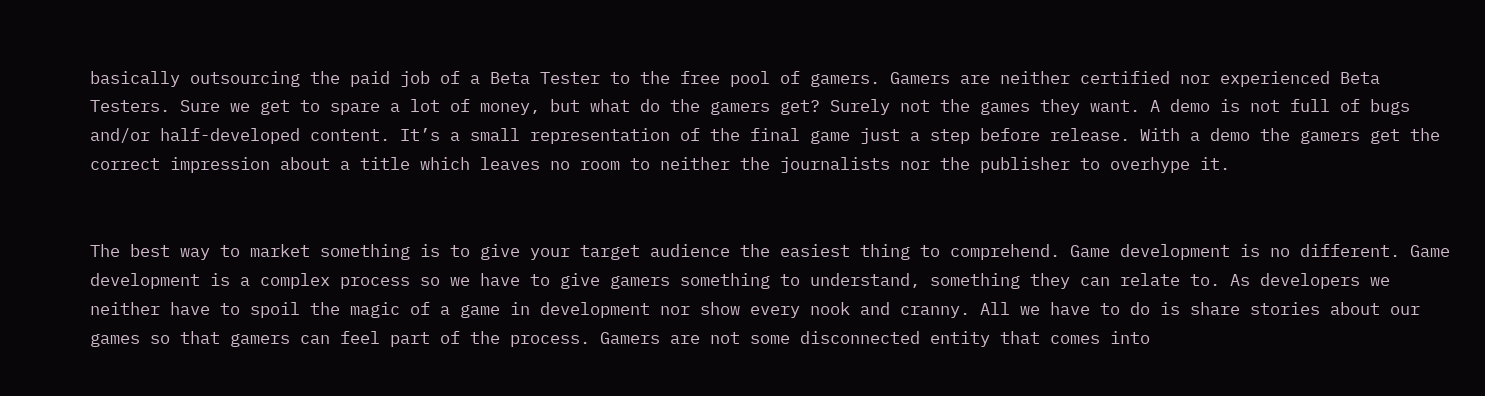basically outsourcing the paid job of a Beta Tester to the free pool of gamers. Gamers are neither certified nor experienced Beta Testers. Sure we get to spare a lot of money, but what do the gamers get? Surely not the games they want. A demo is not full of bugs and/or half-developed content. It’s a small representation of the final game just a step before release. With a demo the gamers get the correct impression about a title which leaves no room to neither the journalists nor the publisher to overhype it.


The best way to market something is to give your target audience the easiest thing to comprehend. Game development is no different. Game development is a complex process so we have to give gamers something to understand, something they can relate to. As developers we neither have to spoil the magic of a game in development nor show every nook and cranny. All we have to do is share stories about our games so that gamers can feel part of the process. Gamers are not some disconnected entity that comes into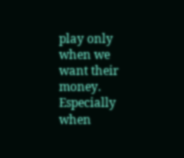play only when we want their money. Especially when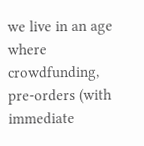we live in an age where crowdfunding, pre-orders (with immediate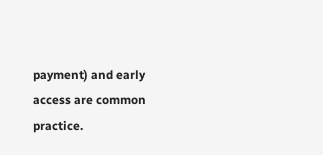payment) and early access are common practice.